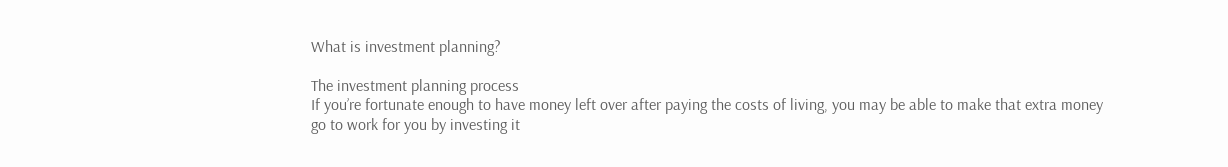What is investment planning?

The investment planning process
If you’re fortunate enough to have money left over after paying the costs of living, you may be able to make that extra money go to work for you by investing it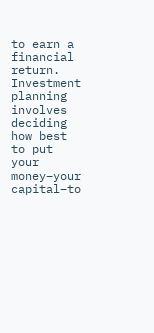to earn a financial return. Investment planning involves deciding how best to put your money–your capital–to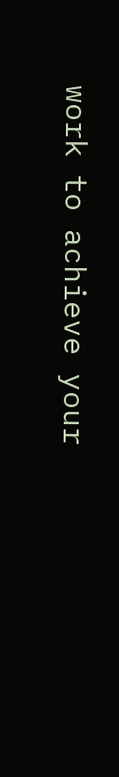work to achieve your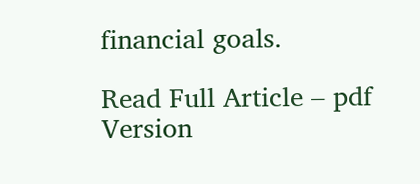financial goals.

Read Full Article – pdf Version